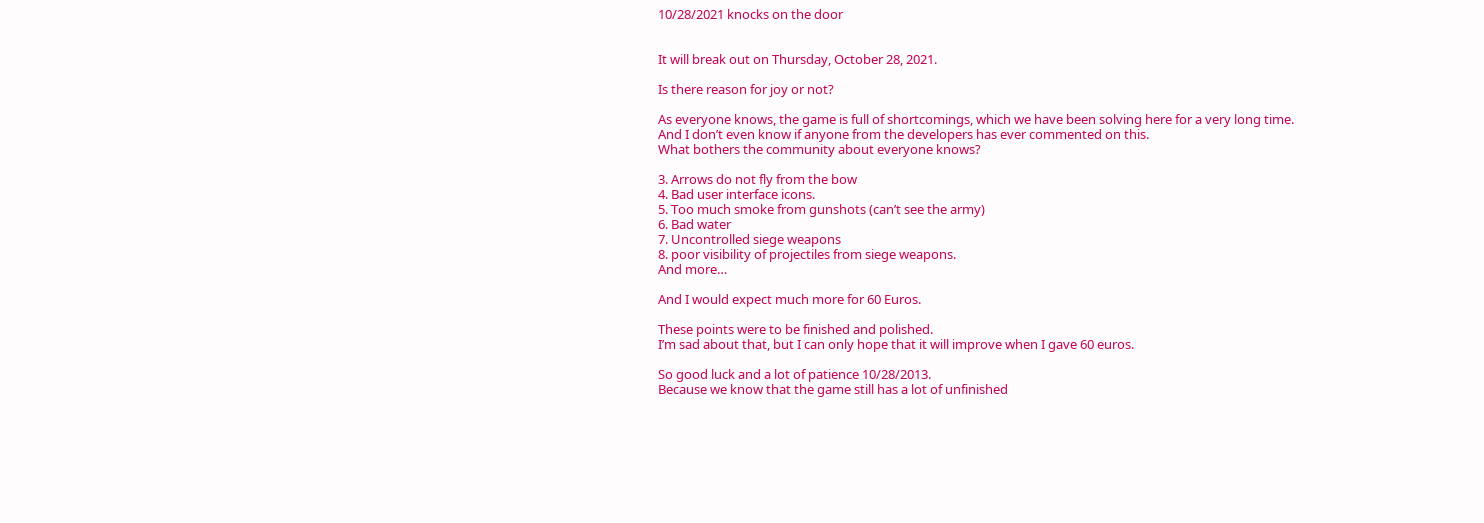10/28/2021 knocks on the door


It will break out on Thursday, October 28, 2021.

Is there reason for joy or not?

As everyone knows, the game is full of shortcomings, which we have been solving here for a very long time.
And I don’t even know if anyone from the developers has ever commented on this.
What bothers the community about everyone knows?

3. Arrows do not fly from the bow
4. Bad user interface icons.
5. Too much smoke from gunshots (can’t see the army)
6. Bad water
7. Uncontrolled siege weapons
8. poor visibility of projectiles from siege weapons.
And more…

And I would expect much more for 60 Euros.

These points were to be finished and polished.
I’m sad about that, but I can only hope that it will improve when I gave 60 euros.

So good luck and a lot of patience 10/28/2013.
Because we know that the game still has a lot of unfinished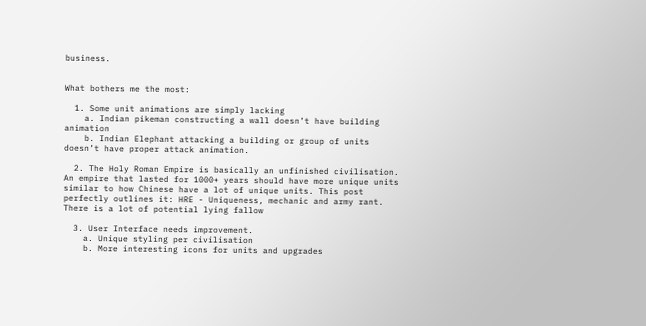business.


What bothers me the most:

  1. Some unit animations are simply lacking
    a. Indian pikeman constructing a wall doesn’t have building animation
    b. Indian Elephant attacking a building or group of units doesn’t have proper attack animation.

  2. The Holy Roman Empire is basically an unfinished civilisation. An empire that lasted for 1000+ years should have more unique units similar to how Chinese have a lot of unique units. This post perfectly outlines it: HRE - Uniqueness, mechanic and army rant. There is a lot of potential lying fallow

  3. User Interface needs improvement.
    a. Unique styling per civilisation
    b. More interesting icons for units and upgrades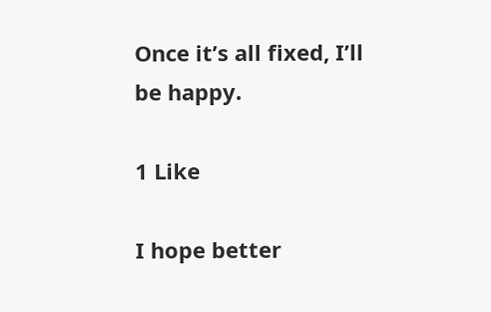Once it’s all fixed, I’ll be happy.

1 Like

I hope better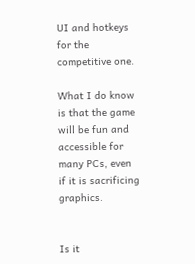UI and hotkeys for the competitive one.

What I do know is that the game will be fun and accessible for many PCs, even if it is sacrificing graphics.


Is it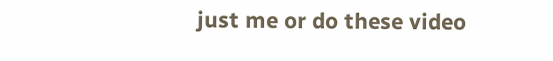just me or do these video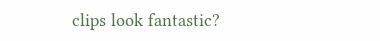clips look fantastic?